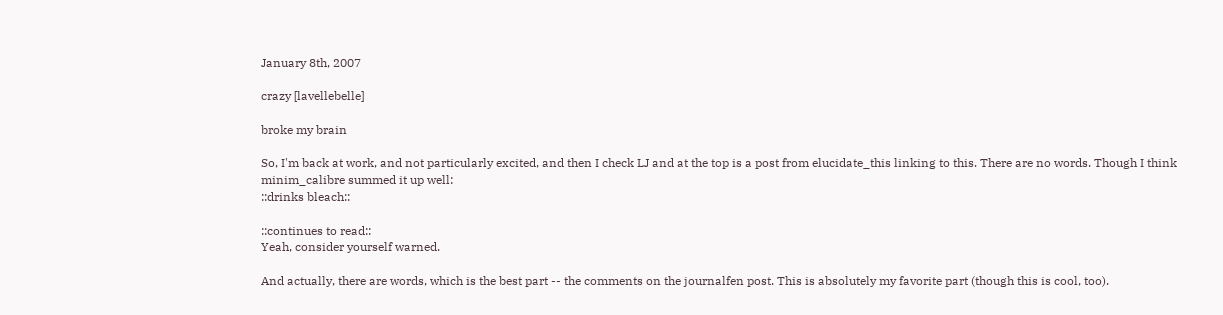January 8th, 2007

crazy [lavellebelle]

broke my brain

So, I'm back at work, and not particularly excited, and then I check LJ and at the top is a post from elucidate_this linking to this. There are no words. Though I think minim_calibre summed it up well:
::drinks bleach::

::continues to read::
Yeah, consider yourself warned.

And actually, there are words, which is the best part -- the comments on the journalfen post. This is absolutely my favorite part (though this is cool, too).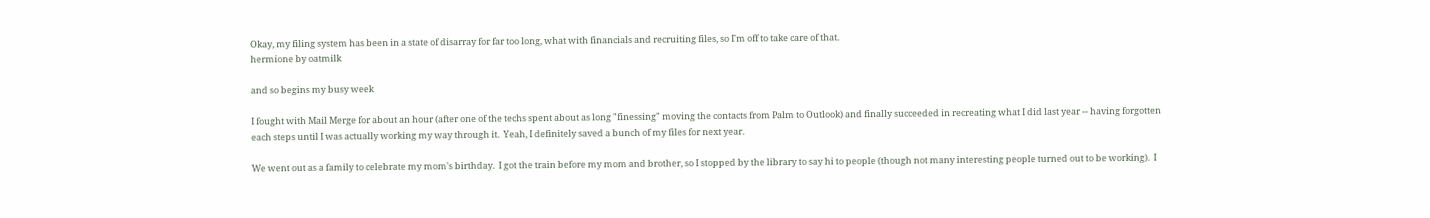Okay, my filing system has been in a state of disarray for far too long, what with financials and recruiting files, so I'm off to take care of that.
hermione by oatmilk

and so begins my busy week

I fought with Mail Merge for about an hour (after one of the techs spent about as long "finessing" moving the contacts from Palm to Outlook) and finally succeeded in recreating what I did last year -- having forgotten each steps until I was actually working my way through it.  Yeah, I definitely saved a bunch of my files for next year.

We went out as a family to celebrate my mom's birthday.  I got the train before my mom and brother, so I stopped by the library to say hi to people (though not many interesting people turned out to be working).  I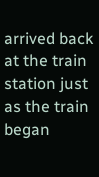arrived back at the train station just as the train began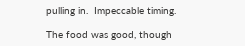pulling in.  Impeccable timing.

The food was good, though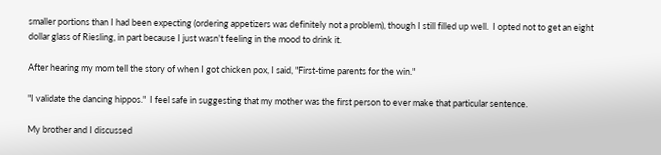smaller portions than I had been expecting (ordering appetizers was definitely not a problem), though I still filled up well.  I opted not to get an eight dollar glass of Riesling, in part because I just wasn't feeling in the mood to drink it.

After hearing my mom tell the story of when I got chicken pox, I said, "First-time parents for the win."

"I validate the dancing hippos."  I feel safe in suggesting that my mother was the first person to ever make that particular sentence.

My brother and I discussed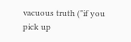vacuous truth ("if you pick up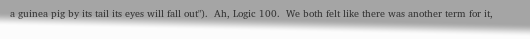a guinea pig by its tail its eyes will fall out").  Ah, Logic 100.  We both felt like there was another term for it,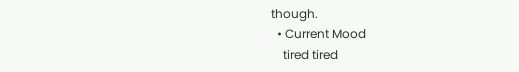though.
  • Current Mood
    tired tired